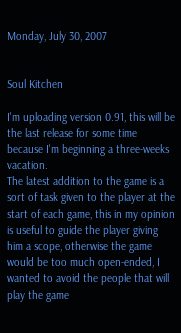Monday, July 30, 2007


Soul Kitchen

I'm uploading version 0.91, this will be the last release for some time because I'm beginning a three-weeks vacation.
The latest addition to the game is a sort of task given to the player at the start of each game, this in my opinion is useful to guide the player giving him a scope, otherwise the game would be too much open-ended, I wanted to avoid the people that will play the game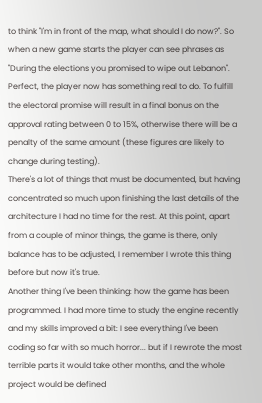to think "I'm in front of the map, what should I do now?". So when a new game starts the player can see phrases as "During the elections you promised to wipe out Lebanon". Perfect, the player now has something real to do. To fulfill the electoral promise will result in a final bonus on the approval rating between 0 to 15%, otherwise there will be a penalty of the same amount (these figures are likely to change during testing).
There's a lot of things that must be documented, but having concentrated so much upon finishing the last details of the architecture I had no time for the rest. At this point, apart from a couple of minor things, the game is there, only balance has to be adjusted, I remember I wrote this thing before but now it's true.
Another thing I've been thinking: how the game has been programmed. I had more time to study the engine recently and my skills improved a bit: I see everything I've been coding so far with so much horror... but if I rewrote the most terrible parts it would take other months, and the whole project would be defined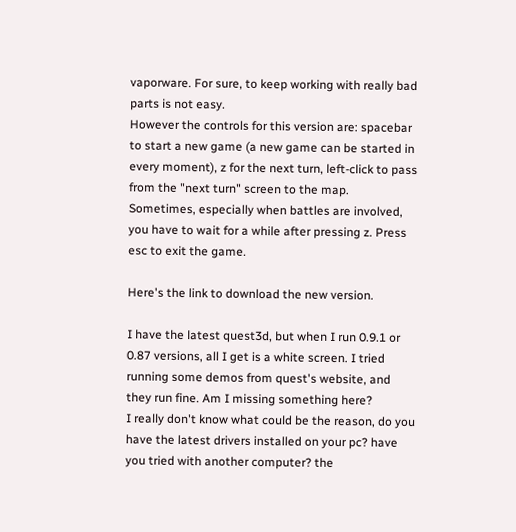vaporware. For sure, to keep working with really bad parts is not easy.
However the controls for this version are: spacebar to start a new game (a new game can be started in every moment), z for the next turn, left-click to pass from the "next turn" screen to the map. Sometimes, especially when battles are involved, you have to wait for a while after pressing z. Press esc to exit the game.

Here's the link to download the new version.

I have the latest quest3d, but when I run 0.9.1 or 0.87 versions, all I get is a white screen. I tried running some demos from quest's website, and they run fine. Am I missing something here?
I really don't know what could be the reason, do you have the latest drivers installed on your pc? have you tried with another computer? the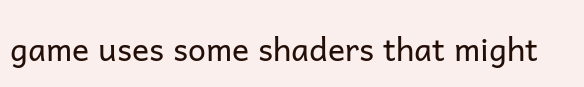game uses some shaders that might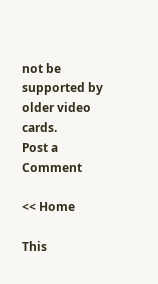not be supported by older video cards.
Post a Comment

<< Home

This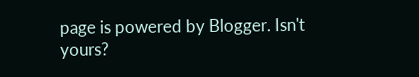page is powered by Blogger. Isn't yours?